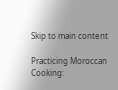Skip to main content

Practicing Moroccan Cooking: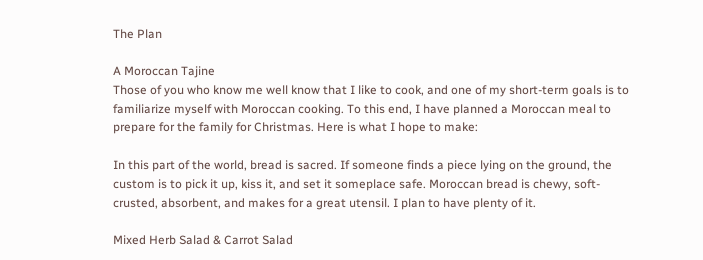The Plan

A Moroccan Tajine
Those of you who know me well know that I like to cook, and one of my short-term goals is to familiarize myself with Moroccan cooking. To this end, I have planned a Moroccan meal to prepare for the family for Christmas. Here is what I hope to make:

In this part of the world, bread is sacred. If someone finds a piece lying on the ground, the custom is to pick it up, kiss it, and set it someplace safe. Moroccan bread is chewy, soft-crusted, absorbent, and makes for a great utensil. I plan to have plenty of it.

Mixed Herb Salad & Carrot Salad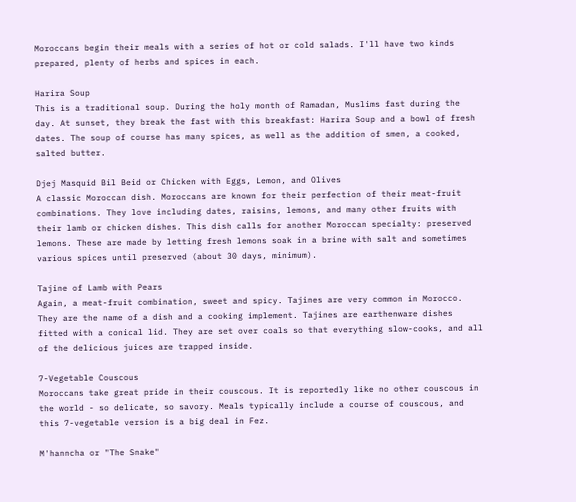Moroccans begin their meals with a series of hot or cold salads. I'll have two kinds prepared, plenty of herbs and spices in each.

Harira Soup
This is a traditional soup. During the holy month of Ramadan, Muslims fast during the day. At sunset, they break the fast with this breakfast: Harira Soup and a bowl of fresh dates. The soup of course has many spices, as well as the addition of smen, a cooked, salted butter.

Djej Masquid Bil Beid or Chicken with Eggs, Lemon, and Olives
A classic Moroccan dish. Moroccans are known for their perfection of their meat-fruit combinations. They love including dates, raisins, lemons, and many other fruits with their lamb or chicken dishes. This dish calls for another Moroccan specialty: preserved lemons. These are made by letting fresh lemons soak in a brine with salt and sometimes various spices until preserved (about 30 days, minimum).

Tajine of Lamb with Pears
Again, a meat-fruit combination, sweet and spicy. Tajines are very common in Morocco. They are the name of a dish and a cooking implement. Tajines are earthenware dishes fitted with a conical lid. They are set over coals so that everything slow-cooks, and all of the delicious juices are trapped inside.

7-Vegetable Couscous
Moroccans take great pride in their couscous. It is reportedly like no other couscous in the world - so delicate, so savory. Meals typically include a course of couscous, and this 7-vegetable version is a big deal in Fez.

M'hanncha or "The Snake"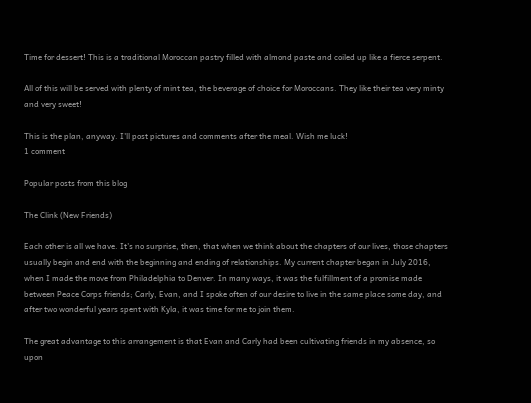Time for dessert! This is a traditional Moroccan pastry filled with almond paste and coiled up like a fierce serpent.

All of this will be served with plenty of mint tea, the beverage of choice for Moroccans. They like their tea very minty and very sweet!

This is the plan, anyway. I'll post pictures and comments after the meal. Wish me luck!
1 comment

Popular posts from this blog

The Clink (New Friends)

Each other is all we have. It's no surprise, then, that when we think about the chapters of our lives, those chapters usually begin and end with the beginning and ending of relationships. My current chapter began in July 2016, when I made the move from Philadelphia to Denver. In many ways, it was the fulfillment of a promise made between Peace Corps friends; Carly, Evan, and I spoke often of our desire to live in the same place some day, and after two wonderful years spent with Kyla, it was time for me to join them.

The great advantage to this arrangement is that Evan and Carly had been cultivating friends in my absence, so upon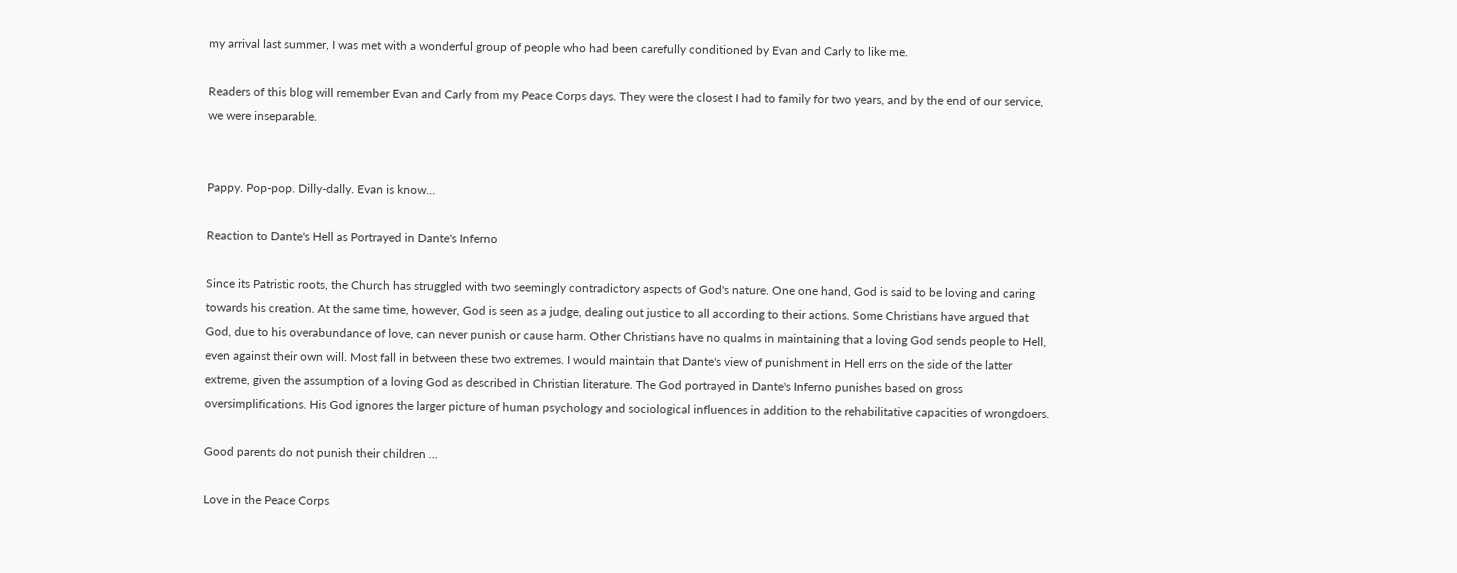my arrival last summer, I was met with a wonderful group of people who had been carefully conditioned by Evan and Carly to like me.

Readers of this blog will remember Evan and Carly from my Peace Corps days. They were the closest I had to family for two years, and by the end of our service, we were inseparable.


Pappy. Pop-pop. Dilly-dally. Evan is know…

Reaction to Dante's Hell as Portrayed in Dante's Inferno

Since its Patristic roots, the Church has struggled with two seemingly contradictory aspects of God's nature. One one hand, God is said to be loving and caring towards his creation. At the same time, however, God is seen as a judge, dealing out justice to all according to their actions. Some Christians have argued that God, due to his overabundance of love, can never punish or cause harm. Other Christians have no qualms in maintaining that a loving God sends people to Hell, even against their own will. Most fall in between these two extremes. I would maintain that Dante's view of punishment in Hell errs on the side of the latter extreme, given the assumption of a loving God as described in Christian literature. The God portrayed in Dante's Inferno punishes based on gross oversimplifications. His God ignores the larger picture of human psychology and sociological influences in addition to the rehabilitative capacities of wrongdoers.

Good parents do not punish their children …

Love in the Peace Corps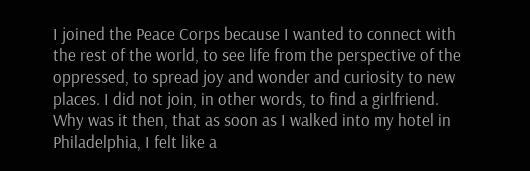I joined the Peace Corps because I wanted to connect with the rest of the world, to see life from the perspective of the oppressed, to spread joy and wonder and curiosity to new places. I did not join, in other words, to find a girlfriend.
Why was it then, that as soon as I walked into my hotel in Philadelphia, I felt like a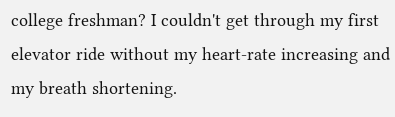college freshman? I couldn't get through my first elevator ride without my heart-rate increasing and my breath shortening.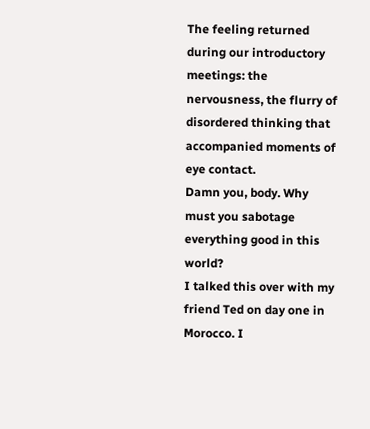The feeling returned during our introductory meetings: the nervousness, the flurry of disordered thinking that accompanied moments of eye contact.
Damn you, body. Why must you sabotage everything good in this world?
I talked this over with my friend Ted on day one in Morocco. I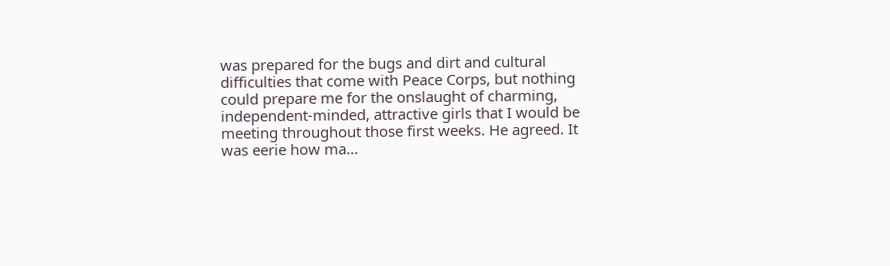was prepared for the bugs and dirt and cultural difficulties that come with Peace Corps, but nothing could prepare me for the onslaught of charming, independent-minded, attractive girls that I would be meeting throughout those first weeks. He agreed. It was eerie how ma…